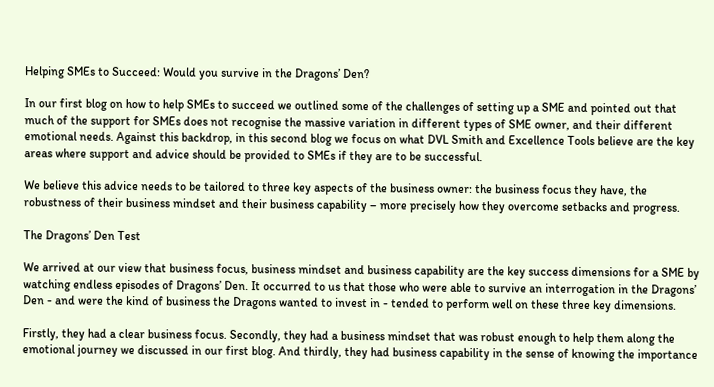Helping SMEs to Succeed: Would you survive in the Dragons’ Den?

In our first blog on how to help SMEs to succeed we outlined some of the challenges of setting up a SME and pointed out that much of the support for SMEs does not recognise the massive variation in different types of SME owner, and their different emotional needs. Against this backdrop, in this second blog we focus on what DVL Smith and Excellence Tools believe are the key areas where support and advice should be provided to SMEs if they are to be successful.

We believe this advice needs to be tailored to three key aspects of the business owner: the business focus they have, the robustness of their business mindset and their business capability – more precisely how they overcome setbacks and progress.

The Dragons’ Den Test

We arrived at our view that business focus, business mindset and business capability are the key success dimensions for a SME by watching endless episodes of Dragons’ Den. It occurred to us that those who were able to survive an interrogation in the Dragons’ Den - and were the kind of business the Dragons wanted to invest in - tended to perform well on these three key dimensions.

Firstly, they had a clear business focus. Secondly, they had a business mindset that was robust enough to help them along the emotional journey we discussed in our first blog. And thirdly, they had business capability in the sense of knowing the importance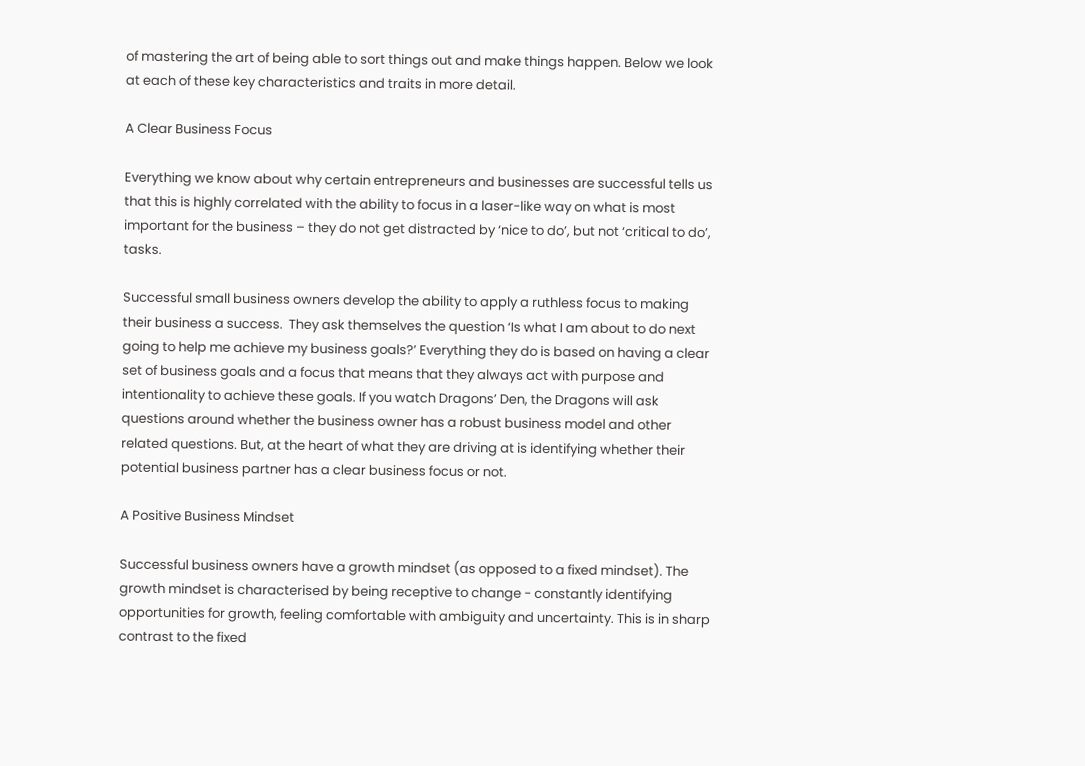of mastering the art of being able to sort things out and make things happen. Below we look at each of these key characteristics and traits in more detail.

A Clear Business Focus

Everything we know about why certain entrepreneurs and businesses are successful tells us that this is highly correlated with the ability to focus in a laser-like way on what is most important for the business – they do not get distracted by ‘nice to do’, but not ‘critical to do’, tasks.

Successful small business owners develop the ability to apply a ruthless focus to making their business a success.  They ask themselves the question ‘Is what I am about to do next going to help me achieve my business goals?’ Everything they do is based on having a clear set of business goals and a focus that means that they always act with purpose and intentionality to achieve these goals. If you watch Dragons’ Den, the Dragons will ask questions around whether the business owner has a robust business model and other related questions. But, at the heart of what they are driving at is identifying whether their potential business partner has a clear business focus or not.

A Positive Business Mindset

Successful business owners have a growth mindset (as opposed to a fixed mindset). The growth mindset is characterised by being receptive to change - constantly identifying opportunities for growth, feeling comfortable with ambiguity and uncertainty. This is in sharp contrast to the fixed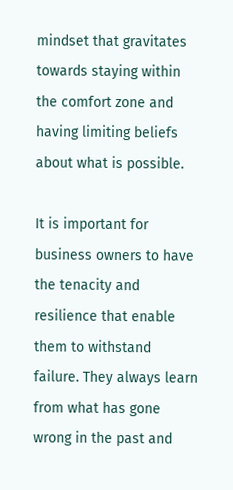mindset that gravitates towards staying within the comfort zone and having limiting beliefs about what is possible.

It is important for business owners to have the tenacity and resilience that enable them to withstand failure. They always learn from what has gone wrong in the past and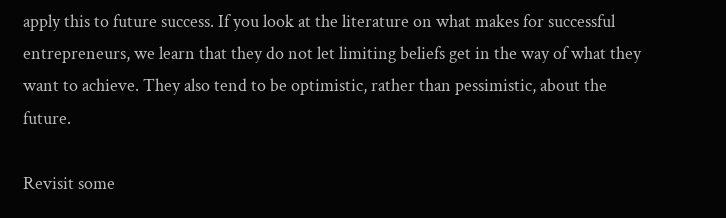apply this to future success. If you look at the literature on what makes for successful entrepreneurs, we learn that they do not let limiting beliefs get in the way of what they want to achieve. They also tend to be optimistic, rather than pessimistic, about the future.

Revisit some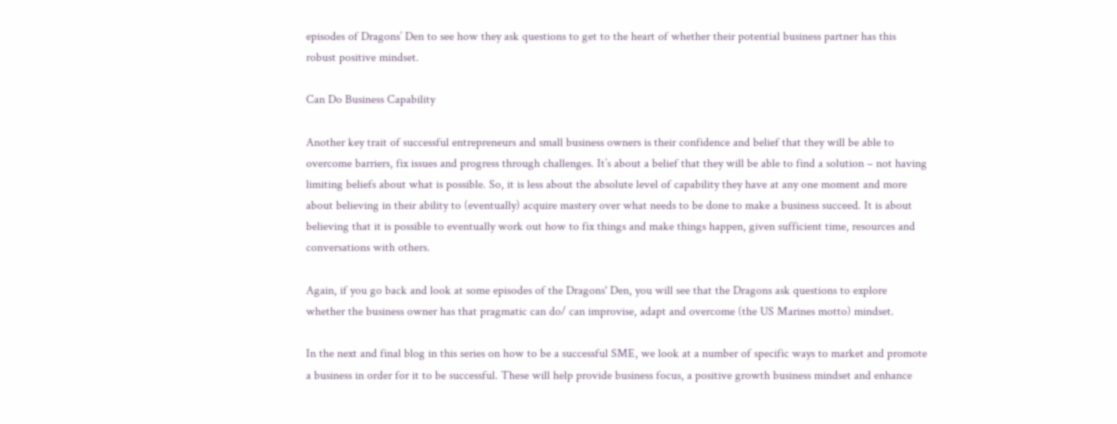episodes of Dragons’ Den to see how they ask questions to get to the heart of whether their potential business partner has this robust positive mindset.

Can Do Business Capability

Another key trait of successful entrepreneurs and small business owners is their confidence and belief that they will be able to overcome barriers, fix issues and progress through challenges. It’s about a belief that they will be able to find a solution – not having limiting beliefs about what is possible. So, it is less about the absolute level of capability they have at any one moment and more about believing in their ability to (eventually) acquire mastery over what needs to be done to make a business succeed. It is about believing that it is possible to eventually work out how to fix things and make things happen, given sufficient time, resources and conversations with others.

Again, if you go back and look at some episodes of the Dragons' Den, you will see that the Dragons ask questions to explore whether the business owner has that pragmatic can do/ can improvise, adapt and overcome (the US Marines motto) mindset.

In the next and final blog in this series on how to be a successful SME, we look at a number of specific ways to market and promote a business in order for it to be successful. These will help provide business focus, a positive growth business mindset and enhance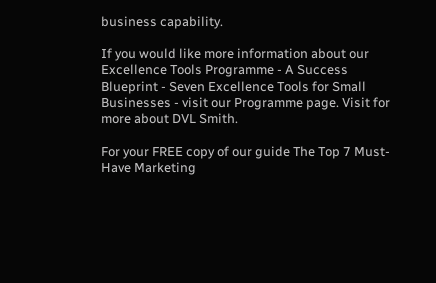business capability.

If you would like more information about our Excellence Tools Programme - A Success Blueprint - Seven Excellence Tools for Small Businesses - visit our Programme page. Visit for more about DVL Smith.

For your FREE copy of our guide The Top 7 Must-Have Marketing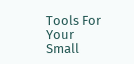Tools For Your Small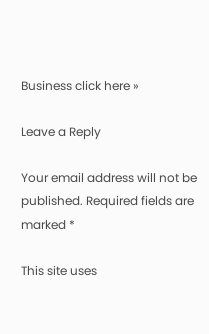Business click here »

Leave a Reply

Your email address will not be published. Required fields are marked *

This site uses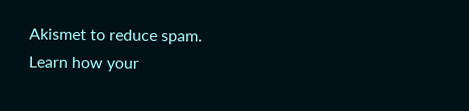Akismet to reduce spam. Learn how your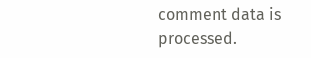comment data is processed.